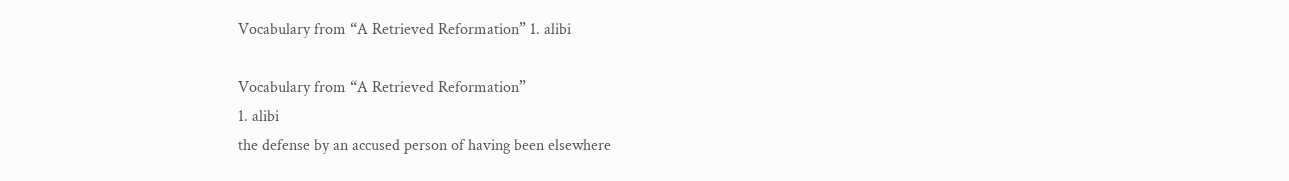Vocabulary from “A Retrieved Reformation” 1. alibi

Vocabulary from “A Retrieved Reformation”
1. alibi
the defense by an accused person of having been elsewhere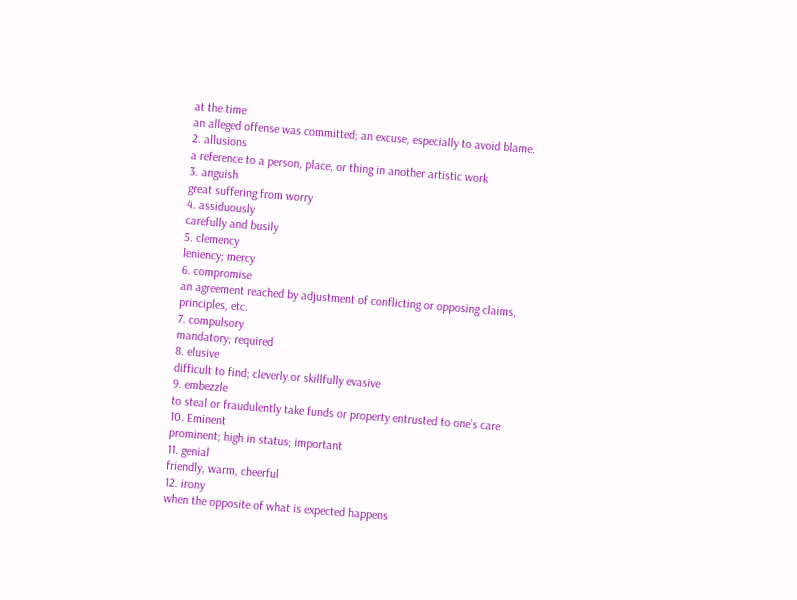at the time
an alleged offense was committed; an excuse, especially to avoid blame.
2. allusions
a reference to a person, place, or thing in another artistic work
3. anguish
great suffering from worry
4. assiduously
carefully and busily
5. clemency
leniency; mercy
6. compromise
an agreement reached by adjustment of conflicting or opposing claims,
principles, etc.
7. compulsory
mandatory; required
8. elusive
difficult to find; cleverly or skillfully evasive
9. embezzle
to steal or fraudulently take funds or property entrusted to one’s care
10. Eminent
prominent; high in status; important
11. genial
friendly, warm, cheerful
12. irony
when the opposite of what is expected happens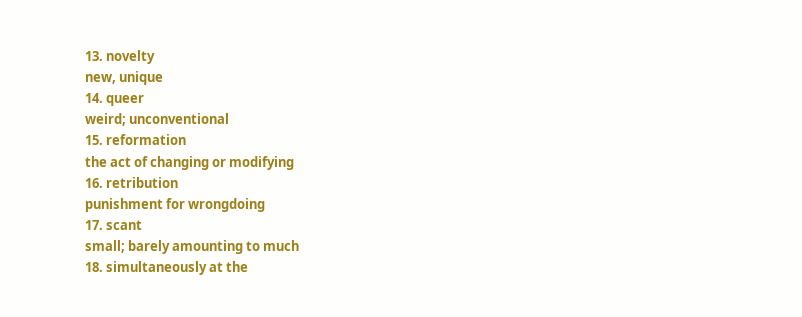13. novelty
new, unique
14. queer
weird; unconventional
15. reformation
the act of changing or modifying
16. retribution
punishment for wrongdoing
17. scant
small; barely amounting to much
18. simultaneously at the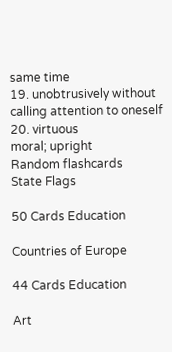same time
19. unobtrusively without calling attention to oneself
20. virtuous
moral; upright
Random flashcards
State Flags

50 Cards Education

Countries of Europe

44 Cards Education

Art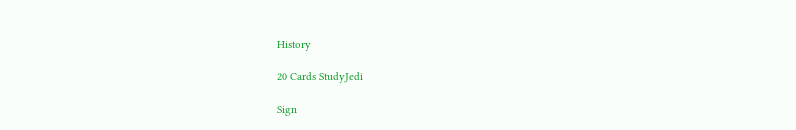History

20 Cards StudyJedi

Sign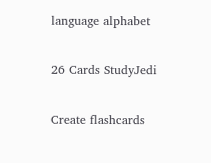language alphabet

26 Cards StudyJedi

Create flashcards